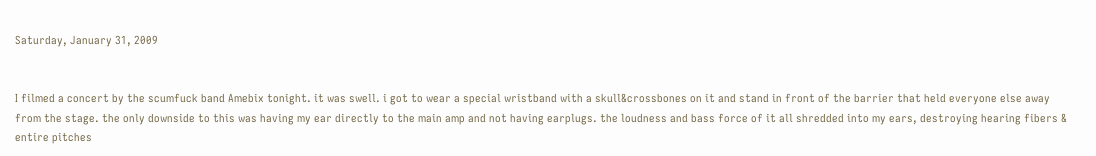Saturday, January 31, 2009


I filmed a concert by the scumfuck band Amebix tonight. it was swell. i got to wear a special wristband with a skull&crossbones on it and stand in front of the barrier that held everyone else away from the stage. the only downside to this was having my ear directly to the main amp and not having earplugs. the loudness and bass force of it all shredded into my ears, destroying hearing fibers & entire pitches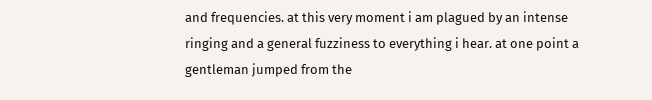and frequencies. at this very moment i am plagued by an intense ringing and a general fuzziness to everything i hear. at one point a gentleman jumped from the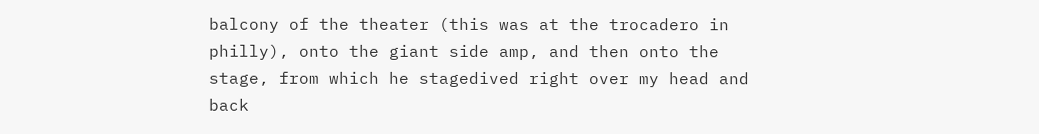balcony of the theater (this was at the trocadero in philly), onto the giant side amp, and then onto the stage, from which he stagedived right over my head and back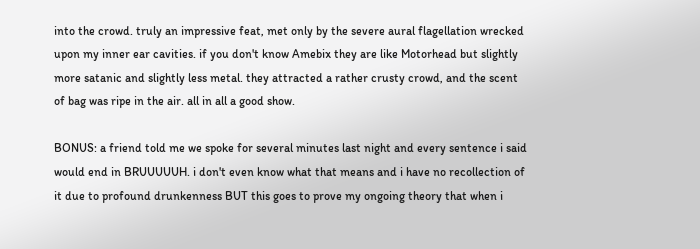into the crowd. truly an impressive feat, met only by the severe aural flagellation wrecked upon my inner ear cavities. if you don't know Amebix they are like Motorhead but slightly more satanic and slightly less metal. they attracted a rather crusty crowd, and the scent of bag was ripe in the air. all in all a good show.

BONUS: a friend told me we spoke for several minutes last night and every sentence i said would end in BRUUUUUH. i don't even know what that means and i have no recollection of it due to profound drunkenness BUT this goes to prove my ongoing theory that when i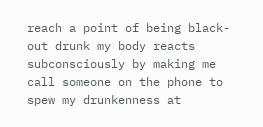reach a point of being black-out drunk my body reacts subconsciously by making me call someone on the phone to spew my drunkenness at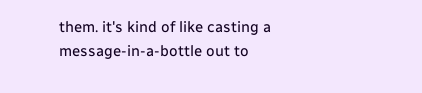them. it's kind of like casting a message-in-a-bottle out to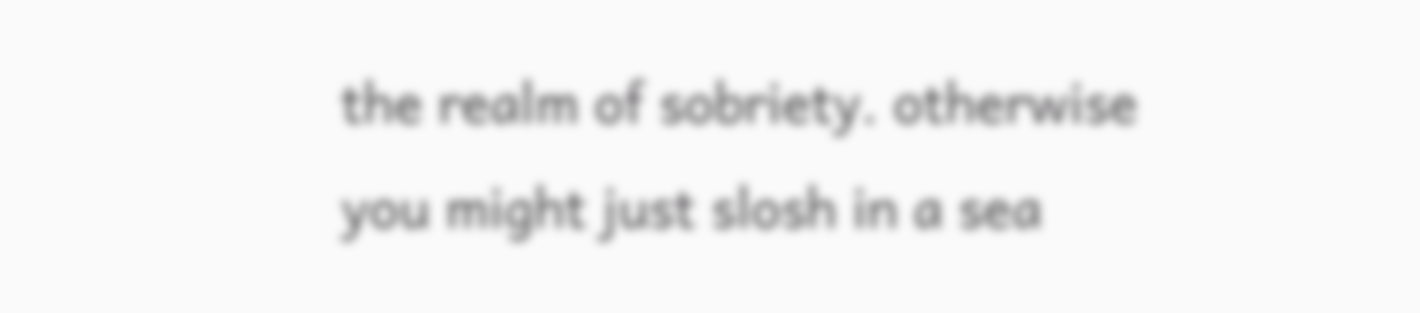the realm of sobriety. otherwise you might just slosh in a sea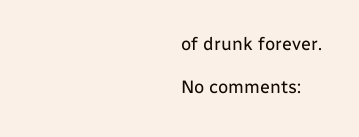of drunk forever.

No comments: